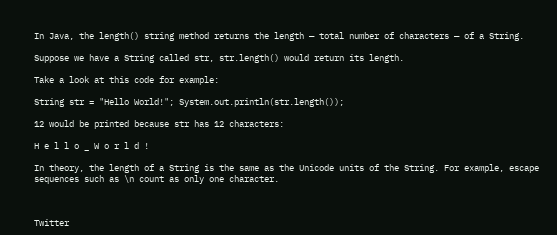In Java, the length() string method returns the length — total number of characters — of a String.

Suppose we have a String called str, str.length() would return its length.

Take a look at this code for example:

String str = "Hello World!"; System.out.println(str.length());

12 would be printed because str has 12 characters:

H e l l o _ W o r l d !

In theory, the length of a String is the same as the Unicode units of the String. For example, escape sequences such as \n count as only one character.



Twitter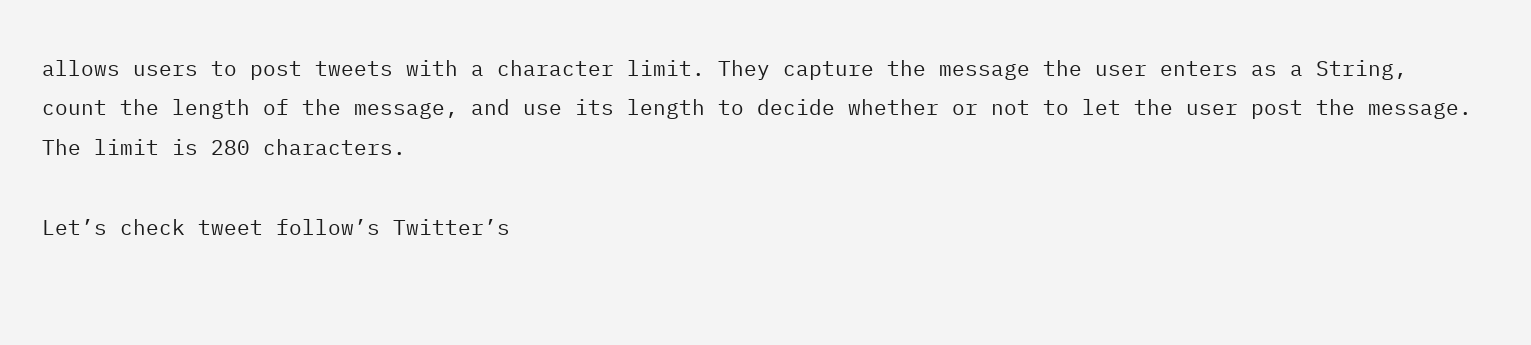allows users to post tweets with a character limit. They capture the message the user enters as a String, count the length of the message, and use its length to decide whether or not to let the user post the message. The limit is 280 characters.

Let’s check tweet follow’s Twitter’s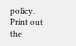policy. Print out the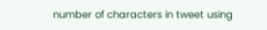number of characters in tweet using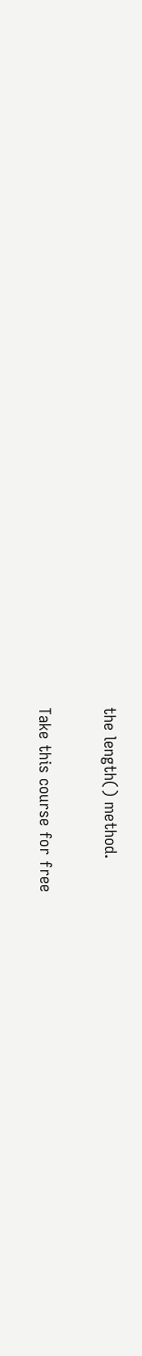the length() method.

Take this course for free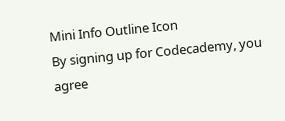Mini Info Outline Icon
By signing up for Codecademy, you agree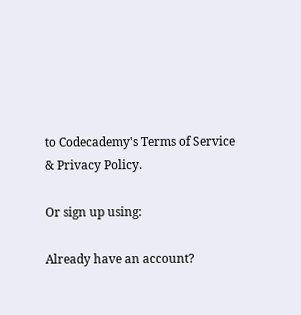to Codecademy's Terms of Service & Privacy Policy.

Or sign up using:

Already have an account?